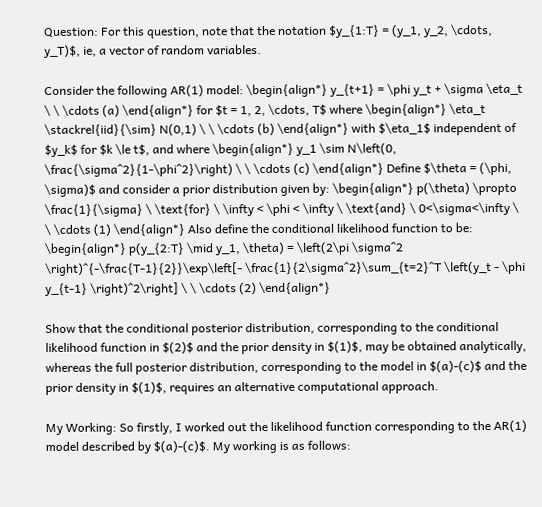Question: For this question, note that the notation $y_{1:T} = (y_1, y_2, \cdots, y_T)$, ie, a vector of random variables.

Consider the following AR(1) model: \begin{align*} y_{t+1} = \phi y_t + \sigma \eta_t \ \ \cdots (a) \end{align*} for $t = 1, 2, \cdots, T$ where \begin{align*} \eta_t \stackrel{iid}{\sim} N(0,1) \ \ \cdots (b) \end{align*} with $\eta_1$ independent of $y_k$ for $k \le t$, and where \begin{align*} y_1 \sim N\left(0, \frac{\sigma^2}{1-\phi^2}\right) \ \ \cdots (c) \end{align*} Define $\theta = (\phi, \sigma)$ and consider a prior distribution given by: \begin{align*} p(\theta) \propto \frac{1}{\sigma} \ \text{for} \ \infty < \phi < \infty \ \text{and} \ 0<\sigma<\infty \ \ \cdots (1) \end{align*} Also define the conditional likelihood function to be: \begin{align*} p(y_{2:T} \mid y_1, \theta) = \left(2\pi \sigma^2 \right)^{-\frac{T-1}{2}}\exp\left[- \frac{1}{2\sigma^2}\sum_{t=2}^T \left(y_t - \phi y_{t-1} \right)^2\right] \ \ \cdots (2) \end{align*}

Show that the conditional posterior distribution, corresponding to the conditional likelihood function in $(2)$ and the prior density in $(1)$, may be obtained analytically, whereas the full posterior distribution, corresponding to the model in $(a)-(c)$ and the prior density in $(1)$, requires an alternative computational approach.

My Working: So firstly, I worked out the likelihood function corresponding to the AR(1) model described by $(a)-(c)$. My working is as follows: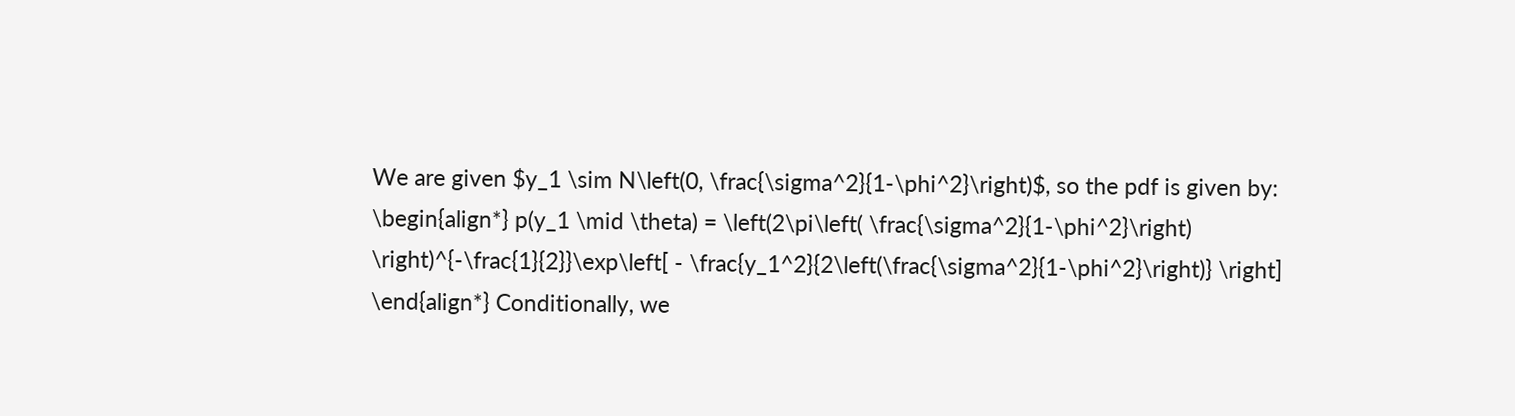We are given $y_1 \sim N\left(0, \frac{\sigma^2}{1-\phi^2}\right)$, so the pdf is given by: \begin{align*} p(y_1 \mid \theta) = \left(2\pi\left( \frac{\sigma^2}{1-\phi^2}\right) \right)^{-\frac{1}{2}}\exp\left[ - \frac{y_1^2}{2\left(\frac{\sigma^2}{1-\phi^2}\right)} \right] \end{align*} Conditionally, we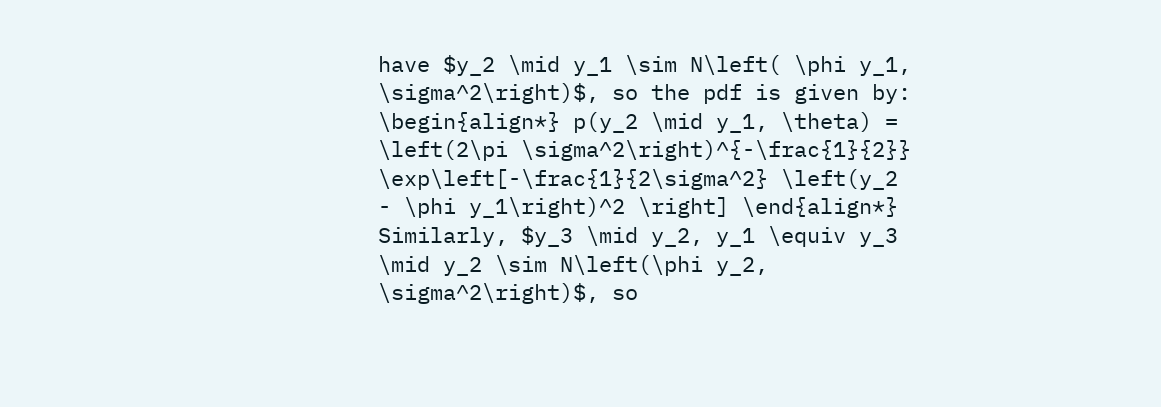have $y_2 \mid y_1 \sim N\left( \phi y_1, \sigma^2\right)$, so the pdf is given by: \begin{align*} p(y_2 \mid y_1, \theta) = \left(2\pi \sigma^2\right)^{-\frac{1}{2}} \exp\left[-\frac{1}{2\sigma^2} \left(y_2 - \phi y_1\right)^2 \right] \end{align*} Similarly, $y_3 \mid y_2, y_1 \equiv y_3 \mid y_2 \sim N\left(\phi y_2, \sigma^2\right)$, so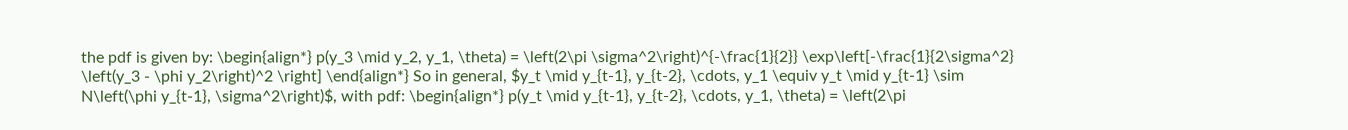the pdf is given by: \begin{align*} p(y_3 \mid y_2, y_1, \theta) = \left(2\pi \sigma^2\right)^{-\frac{1}{2}} \exp\left[-\frac{1}{2\sigma^2} \left(y_3 - \phi y_2\right)^2 \right] \end{align*} So in general, $y_t \mid y_{t-1}, y_{t-2}, \cdots, y_1 \equiv y_t \mid y_{t-1} \sim N\left(\phi y_{t-1}, \sigma^2\right)$, with pdf: \begin{align*} p(y_t \mid y_{t-1}, y_{t-2}, \cdots, y_1, \theta) = \left(2\pi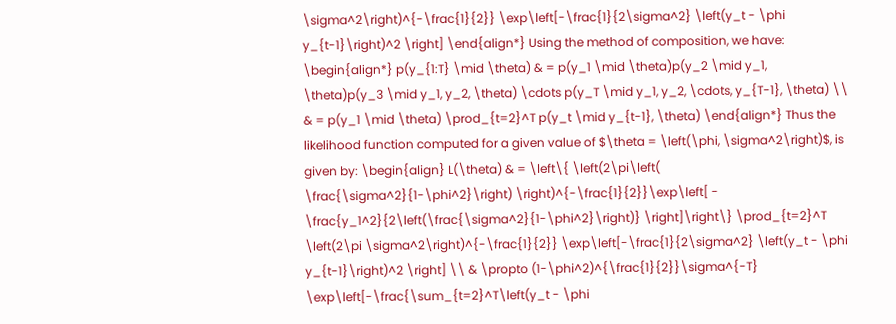\sigma^2\right)^{-\frac{1}{2}} \exp\left[-\frac{1}{2\sigma^2} \left(y_t - \phi y_{t-1}\right)^2 \right] \end{align*} Using the method of composition, we have: \begin{align*} p(y_{1:T} \mid \theta) & = p(y_1 \mid \theta)p(y_2 \mid y_1, \theta)p(y_3 \mid y_1, y_2, \theta) \cdots p(y_T \mid y_1, y_2, \cdots, y_{T-1}, \theta) \\ & = p(y_1 \mid \theta) \prod_{t=2}^T p(y_t \mid y_{t-1}, \theta) \end{align*} Thus the likelihood function computed for a given value of $\theta = \left(\phi, \sigma^2\right)$, is given by: \begin{align} L(\theta) & = \left\{ \left(2\pi\left( \frac{\sigma^2}{1-\phi^2}\right) \right)^{-\frac{1}{2}}\exp\left[ - \frac{y_1^2}{2\left(\frac{\sigma^2}{1-\phi^2}\right)} \right]\right\} \prod_{t=2}^T \left(2\pi \sigma^2\right)^{-\frac{1}{2}} \exp\left[-\frac{1}{2\sigma^2} \left(y_t - \phi y_{t-1}\right)^2 \right] \\ & \propto (1-\phi^2)^{\frac{1}{2}}\sigma^{-T} \exp\left[-\frac{\sum_{t=2}^T\left(y_t - \phi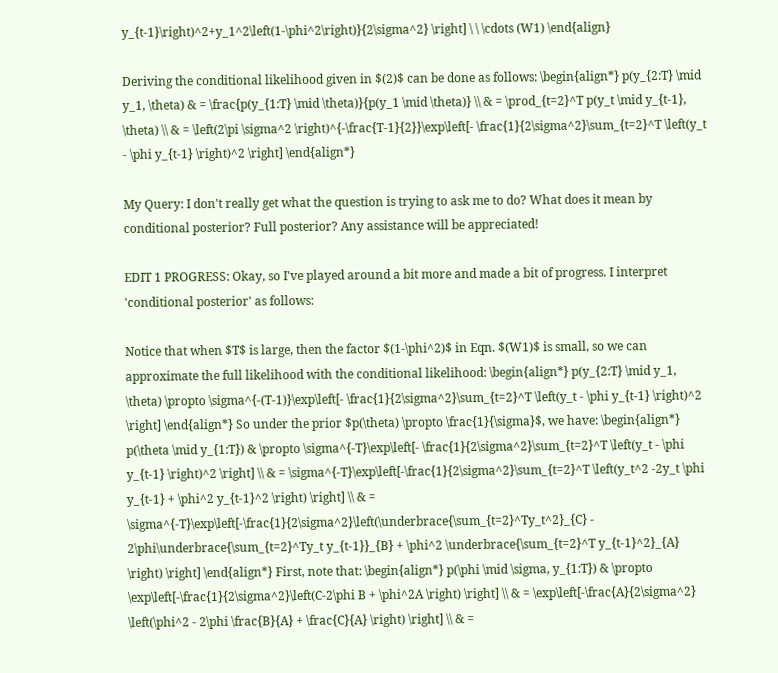y_{t-1}\right)^2+y_1^2\left(1-\phi^2\right)}{2\sigma^2} \right] \ \ \cdots (W1) \end{align}

Deriving the conditional likelihood given in $(2)$ can be done as follows: \begin{align*} p(y_{2:T} \mid y_1, \theta) & = \frac{p(y_{1:T} \mid \theta)}{p(y_1 \mid \theta)} \\ & = \prod_{t=2}^T p(y_t \mid y_{t-1}, \theta) \\ & = \left(2\pi \sigma^2 \right)^{-\frac{T-1}{2}}\exp\left[- \frac{1}{2\sigma^2}\sum_{t=2}^T \left(y_t - \phi y_{t-1} \right)^2 \right] \end{align*}

My Query: I don't really get what the question is trying to ask me to do? What does it mean by conditional posterior? Full posterior? Any assistance will be appreciated!

EDIT 1 PROGRESS: Okay, so I've played around a bit more and made a bit of progress. I interpret 'conditional posterior' as follows:

Notice that when $T$ is large, then the factor $(1-\phi^2)$ in Eqn. $(W1)$ is small, so we can approximate the full likelihood with the conditional likelihood: \begin{align*} p(y_{2:T} \mid y_1, \theta) \propto \sigma^{-(T-1)}\exp\left[- \frac{1}{2\sigma^2}\sum_{t=2}^T \left(y_t - \phi y_{t-1} \right)^2 \right] \end{align*} So under the prior $p(\theta) \propto \frac{1}{\sigma}$, we have: \begin{align*} p(\theta \mid y_{1:T}) & \propto \sigma^{-T}\exp\left[- \frac{1}{2\sigma^2}\sum_{t=2}^T \left(y_t - \phi y_{t-1} \right)^2 \right] \\ & = \sigma^{-T}\exp\left[-\frac{1}{2\sigma^2}\sum_{t=2}^T \left(y_t^2 -2y_t \phi y_{t-1} + \phi^2 y_{t-1}^2 \right) \right] \\ & = \sigma^{-T}\exp\left[-\frac{1}{2\sigma^2}\left(\underbrace{\sum_{t=2}^Ty_t^2}_{C} - 2\phi\underbrace{\sum_{t=2}^Ty_t y_{t-1}}_{B} + \phi^2 \underbrace{\sum_{t=2}^T y_{t-1}^2}_{A} \right) \right] \end{align*} First, note that: \begin{align*} p(\phi \mid \sigma, y_{1:T}) & \propto \exp\left[-\frac{1}{2\sigma^2}\left(C-2\phi B + \phi^2A \right) \right] \\ & = \exp\left[-\frac{A}{2\sigma^2} \left(\phi^2 - 2\phi \frac{B}{A} + \frac{C}{A} \right) \right] \\ & =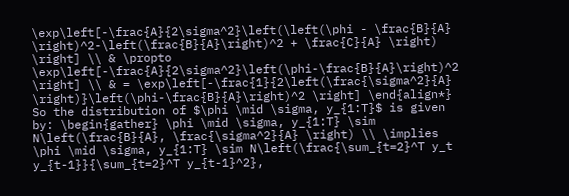\exp\left[-\frac{A}{2\sigma^2}\left(\left(\phi - \frac{B}{A} \right)^2-\left(\frac{B}{A}\right)^2 + \frac{C}{A} \right) \right] \\ & \propto \exp\left[-\frac{A}{2\sigma^2}\left(\phi-\frac{B}{A}\right)^2 \right] \\ & = \exp\left[-\frac{1}{2\left(\frac{\sigma^2}{A} \right)}\left(\phi-\frac{B}{A}\right)^2 \right] \end{align*} So the distribution of $\phi \mid \sigma, y_{1:T}$ is given by: \begin{gather} \phi \mid \sigma, y_{1:T} \sim N\left(\frac{B}{A}, \frac{\sigma^2}{A} \right) \\ \implies \phi \mid \sigma, y_{1:T} \sim N\left(\frac{\sum_{t=2}^T y_t y_{t-1}}{\sum_{t=2}^T y_{t-1}^2},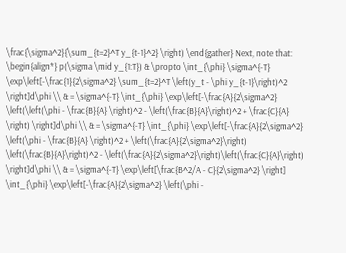\frac{\sigma^2}{\sum_{t=2}^T y_{t-1}^2} \right) \end{gather} Next, note that: \begin{align*} p(\sigma \mid y_{1:T}) & \propto \int_{\phi} \sigma^{-T} \exp\left[-\frac{1}{2\sigma^2} \sum_{t=2}^T \left(y_t - \phi y_{t-1}\right)^2 \right]d\phi \\ & = \sigma^{-T} \int_{\phi} \exp\left[-\frac{A}{2\sigma^2} \left(\left(\phi - \frac{B}{A} \right)^2 - \left(\frac{B}{A}\right)^2 + \frac{C}{A} \right) \right]d\phi \\ & = \sigma^{-T} \int_{\phi} \exp\left[-\frac{A}{2\sigma^2} \left(\phi - \frac{B}{A} \right)^2 + \left(\frac{A}{2\sigma^2}\right) \left(\frac{B}{A}\right)^2 - \left(\frac{A}{2\sigma^2}\right)\left(\frac{C}{A}\right) \right]d\phi \\ & = \sigma^{-T} \exp\left[\frac{B^2/A - C}{2\sigma^2} \right] \int_{\phi} \exp\left[-\frac{A}{2\sigma^2} \left(\phi -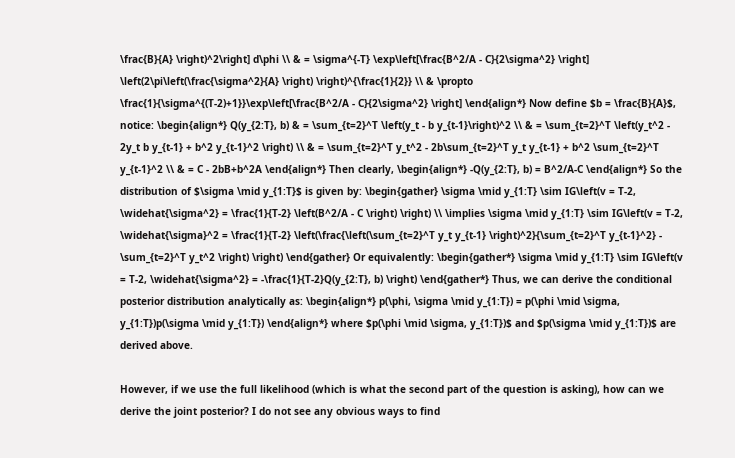\frac{B}{A} \right)^2\right] d\phi \\ & = \sigma^{-T} \exp\left[\frac{B^2/A - C}{2\sigma^2} \right] \left(2\pi\left(\frac{\sigma^2}{A} \right) \right)^{\frac{1}{2}} \\ & \propto \frac{1}{\sigma^{(T-2)+1}}\exp\left[\frac{B^2/A - C}{2\sigma^2} \right] \end{align*} Now define $b = \frac{B}{A}$, notice: \begin{align*} Q(y_{2:T}, b) & = \sum_{t=2}^T \left(y_t - b y_{t-1}\right)^2 \\ & = \sum_{t=2}^T \left(y_t^2 - 2y_t b y_{t-1} + b^2 y_{t-1}^2 \right) \\ & = \sum_{t=2}^T y_t^2 - 2b\sum_{t=2}^T y_t y_{t-1} + b^2 \sum_{t=2}^T y_{t-1}^2 \\ & = C - 2bB+b^2A \end{align*} Then clearly, \begin{align*} -Q(y_{2:T}, b) = B^2/A-C \end{align*} So the distribution of $\sigma \mid y_{1:T}$ is given by: \begin{gather} \sigma \mid y_{1:T} \sim IG\left(v = T-2, \widehat{\sigma^2} = \frac{1}{T-2} \left(B^2/A - C \right) \right) \\ \implies \sigma \mid y_{1:T} \sim IG\left(v = T-2, \widehat{\sigma}^2 = \frac{1}{T-2} \left(\frac{\left(\sum_{t=2}^T y_t y_{t-1} \right)^2}{\sum_{t=2}^T y_{t-1}^2} - \sum_{t=2}^T y_t^2 \right) \right) \end{gather} Or equivalently: \begin{gather*} \sigma \mid y_{1:T} \sim IG\left(v = T-2, \widehat{\sigma^2} = -\frac{1}{T-2}Q(y_{2:T}, b) \right) \end{gather*} Thus, we can derive the conditional posterior distribution analytically as: \begin{align*} p(\phi, \sigma \mid y_{1:T}) = p(\phi \mid \sigma, y_{1:T})p(\sigma \mid y_{1:T}) \end{align*} where $p(\phi \mid \sigma, y_{1:T})$ and $p(\sigma \mid y_{1:T})$ are derived above.

However, if we use the full likelihood (which is what the second part of the question is asking), how can we derive the joint posterior? I do not see any obvious ways to find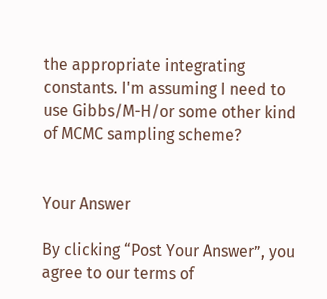the appropriate integrating constants. I'm assuming I need to use Gibbs/M-H/or some other kind of MCMC sampling scheme?


Your Answer

By clicking “Post Your Answer”, you agree to our terms of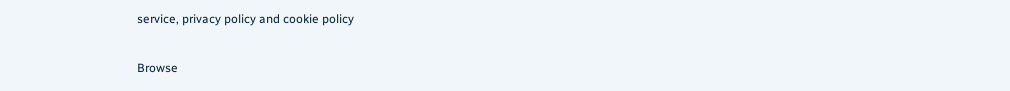service, privacy policy and cookie policy

Browse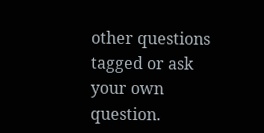other questions tagged or ask your own question.